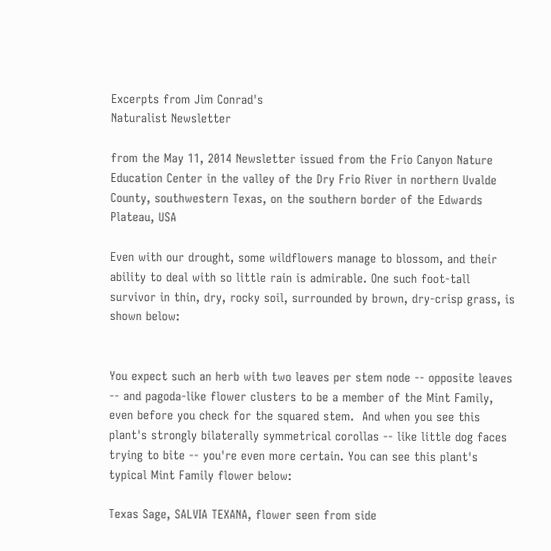Excerpts from Jim Conrad's
Naturalist Newsletter

from the May 11, 2014 Newsletter issued from the Frio Canyon Nature Education Center in the valley of the Dry Frio River in northern Uvalde County, southwestern Texas, on the southern border of the Edwards Plateau, USA

Even with our drought, some wildflowers manage to blossom, and their ability to deal with so little rain is admirable. One such foot-tall survivor in thin, dry, rocky soil, surrounded by brown, dry-crisp grass, is shown below:


You expect such an herb with two leaves per stem node -- opposite leaves -- and pagoda-like flower clusters to be a member of the Mint Family, even before you check for the squared stem.  And when you see this plant's strongly bilaterally symmetrical corollas -- like little dog faces trying to bite -- you're even more certain. You can see this plant's typical Mint Family flower below:

Texas Sage, SALVIA TEXANA, flower seen from side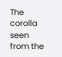The corolla seen from the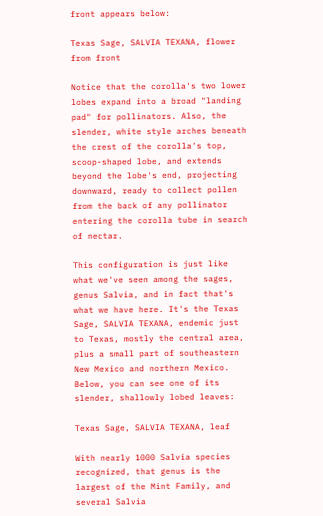front appears below:

Texas Sage, SALVIA TEXANA, flower from front

Notice that the corolla's two lower lobes expand into a broad "landing pad" for pollinators. Also, the slender, white style arches beneath the crest of the corolla's top, scoop-shaped lobe, and extends beyond the lobe's end, projecting downward, ready to collect pollen from the back of any pollinator entering the corolla tube in search of nectar.

This configuration is just like what we've seen among the sages, genus Salvia, and in fact that's what we have here. It's the Texas Sage, SALVIA TEXANA, endemic just to Texas, mostly the central area, plus a small part of southeastern New Mexico and northern Mexico. Below, you can see one of its slender, shallowly lobed leaves:

Texas Sage, SALVIA TEXANA, leaf

With nearly 1000 Salvia species recognized, that genus is the largest of the Mint Family, and several Salvia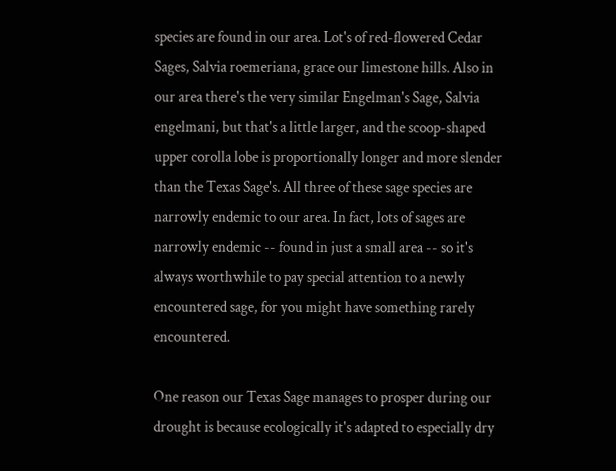species are found in our area. Lot's of red-flowered Cedar Sages, Salvia roemeriana, grace our limestone hills. Also in our area there's the very similar Engelman's Sage, Salvia engelmani, but that's a little larger, and the scoop-shaped upper corolla lobe is proportionally longer and more slender than the Texas Sage's. All three of these sage species are narrowly endemic to our area. In fact, lots of sages are narrowly endemic -- found in just a small area -- so it's always worthwhile to pay special attention to a newly encountered sage, for you might have something rarely encountered.

One reason our Texas Sage manages to prosper during our drought is because ecologically it's adapted to especially dry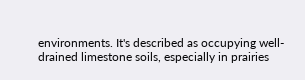environments. It's described as occupying well-drained limestone soils, especially in prairies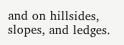and on hillsides, slopes, and ledges.